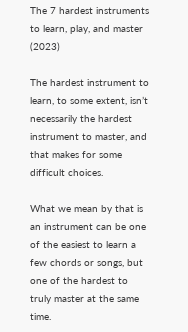The 7 hardest instruments to learn, play, and master (2023)

The hardest instrument to learn, to some extent, isn’t necessarily the hardest instrument to master, and that makes for some difficult choices.

What we mean by that is an instrument can be one of the easiest to learn a few chords or songs, but one of the hardest to truly master at the same time.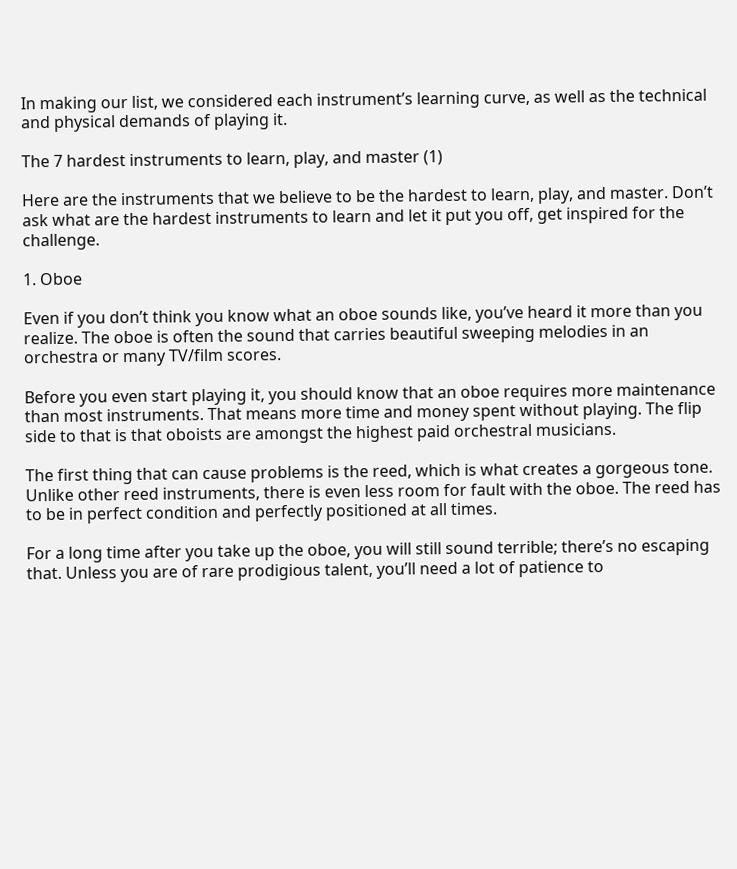In making our list, we considered each instrument’s learning curve, as well as the technical and physical demands of playing it.

The 7 hardest instruments to learn, play, and master (1)

Here are the instruments that we believe to be the hardest to learn, play, and master. Don’t ask what are the hardest instruments to learn and let it put you off, get inspired for the challenge.

1. Oboe

Even if you don’t think you know what an oboe sounds like, you’ve heard it more than you realize. The oboe is often the sound that carries beautiful sweeping melodies in an orchestra or many TV/film scores.

Before you even start playing it, you should know that an oboe requires more maintenance than most instruments. That means more time and money spent without playing. The flip side to that is that oboists are amongst the highest paid orchestral musicians.

The first thing that can cause problems is the reed, which is what creates a gorgeous tone. Unlike other reed instruments, there is even less room for fault with the oboe. The reed has to be in perfect condition and perfectly positioned at all times.

For a long time after you take up the oboe, you will still sound terrible; there’s no escaping that. Unless you are of rare prodigious talent, you’ll need a lot of patience to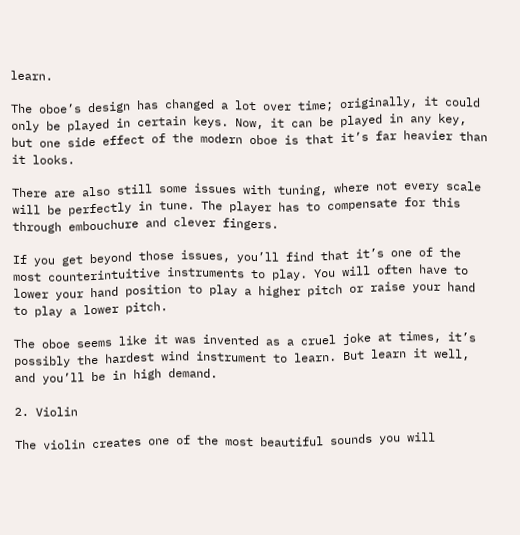learn.

The oboe’s design has changed a lot over time; originally, it could only be played in certain keys. Now, it can be played in any key, but one side effect of the modern oboe is that it’s far heavier than it looks.

There are also still some issues with tuning, where not every scale will be perfectly in tune. The player has to compensate for this through embouchure and clever fingers.

If you get beyond those issues, you’ll find that it’s one of the most counterintuitive instruments to play. You will often have to lower your hand position to play a higher pitch or raise your hand to play a lower pitch.

The oboe seems like it was invented as a cruel joke at times, it’s possibly the hardest wind instrument to learn. But learn it well, and you’ll be in high demand.

2. Violin

The violin creates one of the most beautiful sounds you will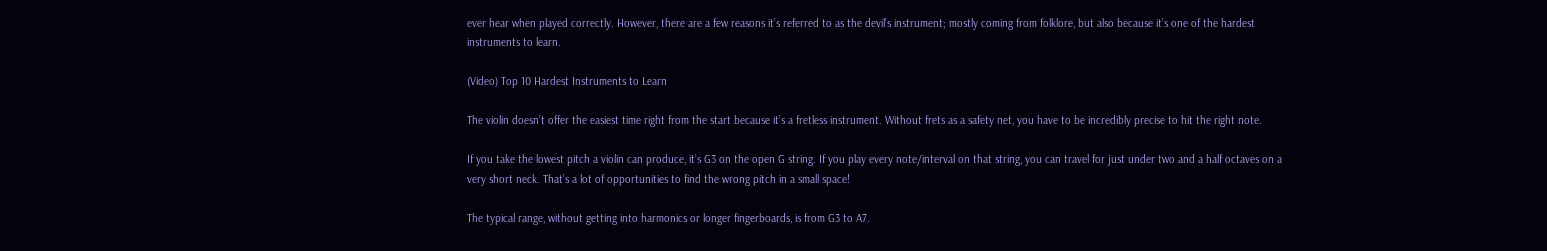ever hear when played correctly. However, there are a few reasons it’s referred to as the devil’s instrument; mostly coming from folklore, but also because it’s one of the hardest instruments to learn.

(Video) Top 10 Hardest Instruments to Learn

The violin doesn’t offer the easiest time right from the start because it’s a fretless instrument. Without frets as a safety net, you have to be incredibly precise to hit the right note.

If you take the lowest pitch a violin can produce, it’s G3 on the open G string. If you play every note/interval on that string, you can travel for just under two and a half octaves on a very short neck. That’s a lot of opportunities to find the wrong pitch in a small space!

The typical range, without getting into harmonics or longer fingerboards, is from G3 to A7.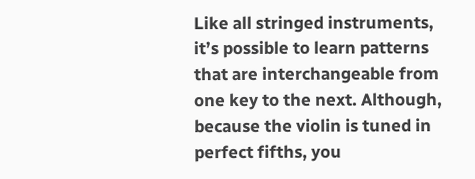Like all stringed instruments, it’s possible to learn patterns that are interchangeable from one key to the next. Although, because the violin is tuned in perfect fifths, you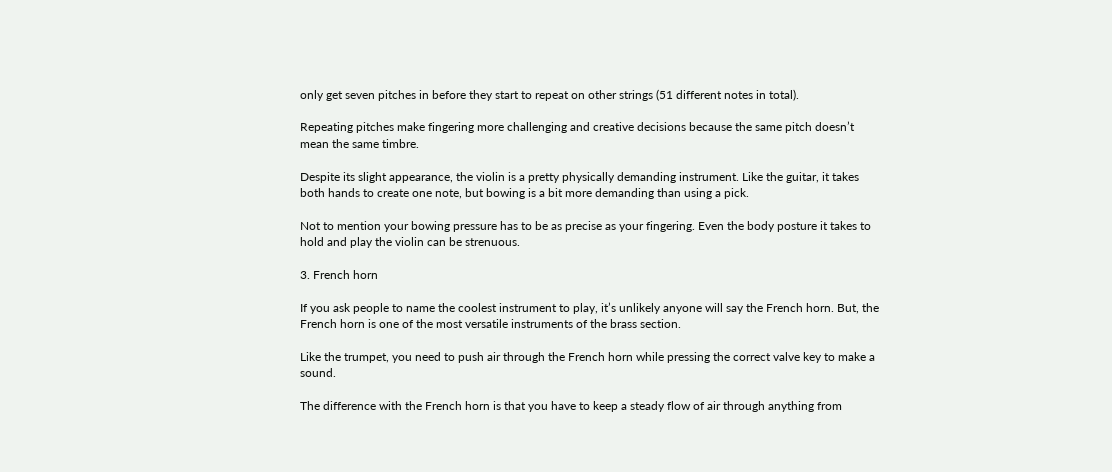only get seven pitches in before they start to repeat on other strings (51 different notes in total).

Repeating pitches make fingering more challenging and creative decisions because the same pitch doesn’t mean the same timbre.

Despite its slight appearance, the violin is a pretty physically demanding instrument. Like the guitar, it takes both hands to create one note, but bowing is a bit more demanding than using a pick.

Not to mention your bowing pressure has to be as precise as your fingering. Even the body posture it takes to hold and play the violin can be strenuous.

3. French horn

If you ask people to name the coolest instrument to play, it’s unlikely anyone will say the French horn. But, the French horn is one of the most versatile instruments of the brass section.

Like the trumpet, you need to push air through the French horn while pressing the correct valve key to make a sound.

The difference with the French horn is that you have to keep a steady flow of air through anything from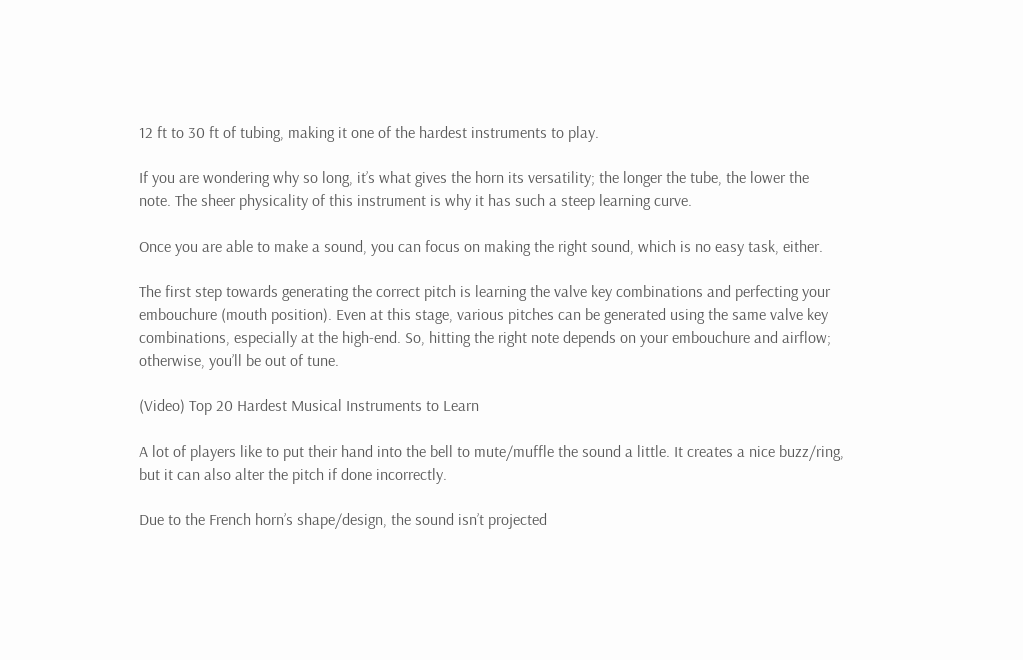12 ft to 30 ft of tubing, making it one of the hardest instruments to play.

If you are wondering why so long, it’s what gives the horn its versatility; the longer the tube, the lower the note. The sheer physicality of this instrument is why it has such a steep learning curve.

Once you are able to make a sound, you can focus on making the right sound, which is no easy task, either.

The first step towards generating the correct pitch is learning the valve key combinations and perfecting your embouchure (mouth position). Even at this stage, various pitches can be generated using the same valve key combinations, especially at the high-end. So, hitting the right note depends on your embouchure and airflow; otherwise, you’ll be out of tune.

(Video) Top 20 Hardest Musical Instruments to Learn

A lot of players like to put their hand into the bell to mute/muffle the sound a little. It creates a nice buzz/ring, but it can also alter the pitch if done incorrectly.

Due to the French horn’s shape/design, the sound isn’t projected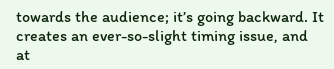towards the audience; it’s going backward. It creates an ever-so-slight timing issue, and at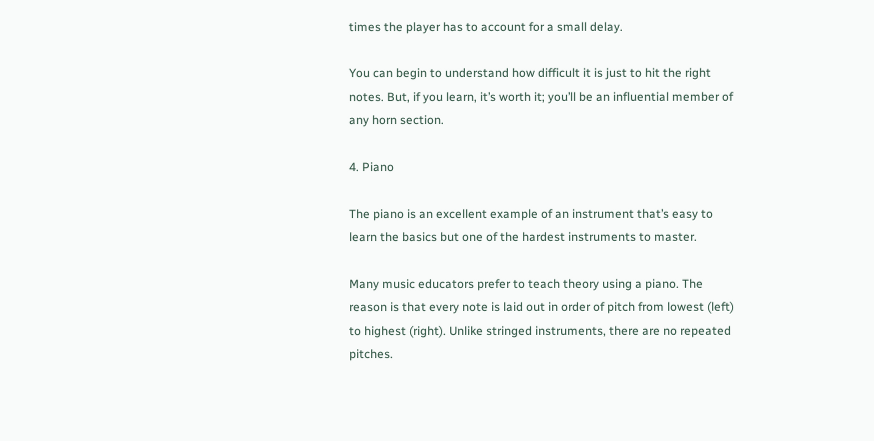times the player has to account for a small delay.

You can begin to understand how difficult it is just to hit the right notes. But, if you learn, it’s worth it; you’ll be an influential member of any horn section.

4. Piano

The piano is an excellent example of an instrument that’s easy to learn the basics but one of the hardest instruments to master.

Many music educators prefer to teach theory using a piano. The reason is that every note is laid out in order of pitch from lowest (left) to highest (right). Unlike stringed instruments, there are no repeated pitches.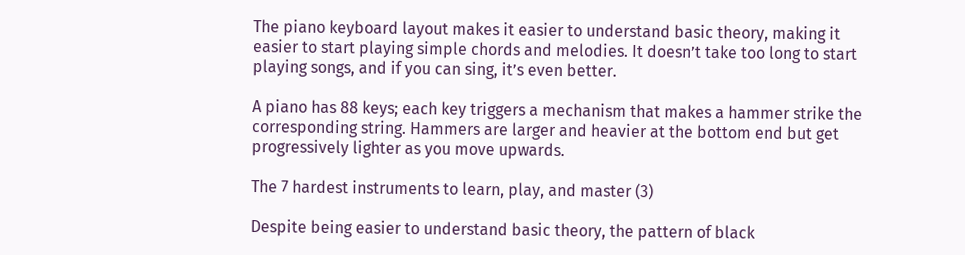The piano keyboard layout makes it easier to understand basic theory, making it easier to start playing simple chords and melodies. It doesn’t take too long to start playing songs, and if you can sing, it’s even better.

A piano has 88 keys; each key triggers a mechanism that makes a hammer strike the corresponding string. Hammers are larger and heavier at the bottom end but get progressively lighter as you move upwards.

The 7 hardest instruments to learn, play, and master (3)

Despite being easier to understand basic theory, the pattern of black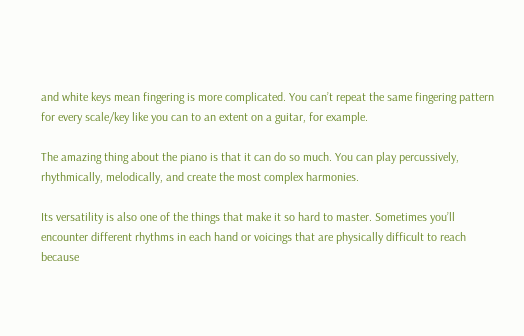and white keys mean fingering is more complicated. You can’t repeat the same fingering pattern for every scale/key like you can to an extent on a guitar, for example.

The amazing thing about the piano is that it can do so much. You can play percussively, rhythmically, melodically, and create the most complex harmonies.

Its versatility is also one of the things that make it so hard to master. Sometimes you’ll encounter different rhythms in each hand or voicings that are physically difficult to reach because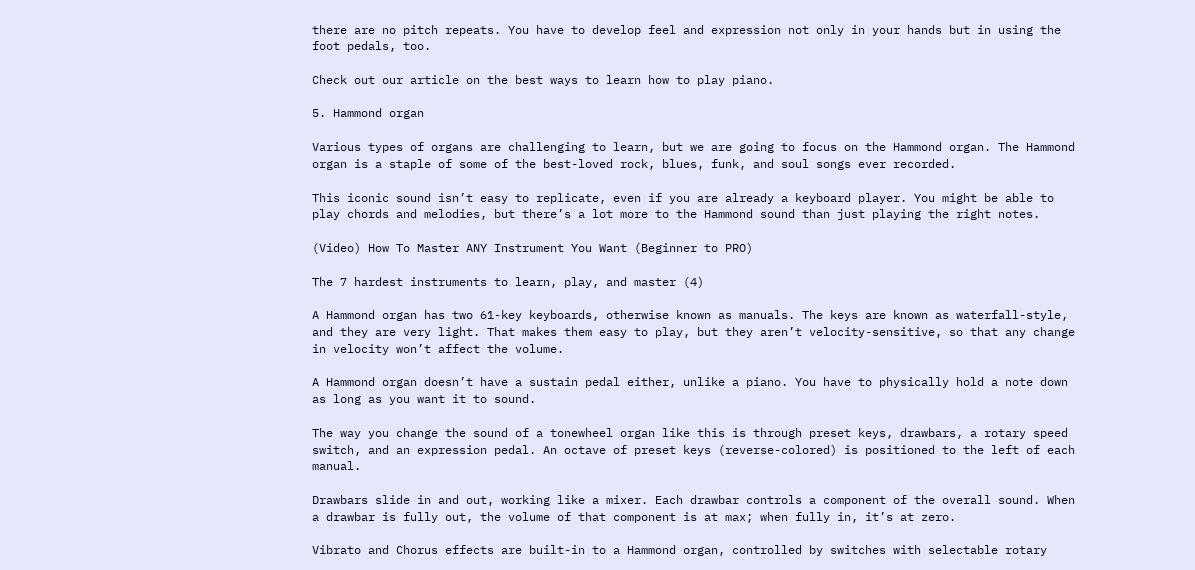there are no pitch repeats. You have to develop feel and expression not only in your hands but in using the foot pedals, too.

Check out our article on the best ways to learn how to play piano.

5. Hammond organ

Various types of organs are challenging to learn, but we are going to focus on the Hammond organ. The Hammond organ is a staple of some of the best-loved rock, blues, funk, and soul songs ever recorded.

This iconic sound isn’t easy to replicate, even if you are already a keyboard player. You might be able to play chords and melodies, but there’s a lot more to the Hammond sound than just playing the right notes.

(Video) How To Master ANY Instrument You Want (Beginner to PRO)

The 7 hardest instruments to learn, play, and master (4)

A Hammond organ has two 61-key keyboards, otherwise known as manuals. The keys are known as waterfall-style, and they are very light. That makes them easy to play, but they aren’t velocity-sensitive, so that any change in velocity won’t affect the volume.

A Hammond organ doesn’t have a sustain pedal either, unlike a piano. You have to physically hold a note down as long as you want it to sound.

The way you change the sound of a tonewheel organ like this is through preset keys, drawbars, a rotary speed switch, and an expression pedal. An octave of preset keys (reverse-colored) is positioned to the left of each manual.

Drawbars slide in and out, working like a mixer. Each drawbar controls a component of the overall sound. When a drawbar is fully out, the volume of that component is at max; when fully in, it’s at zero.

Vibrato and Chorus effects are built-in to a Hammond organ, controlled by switches with selectable rotary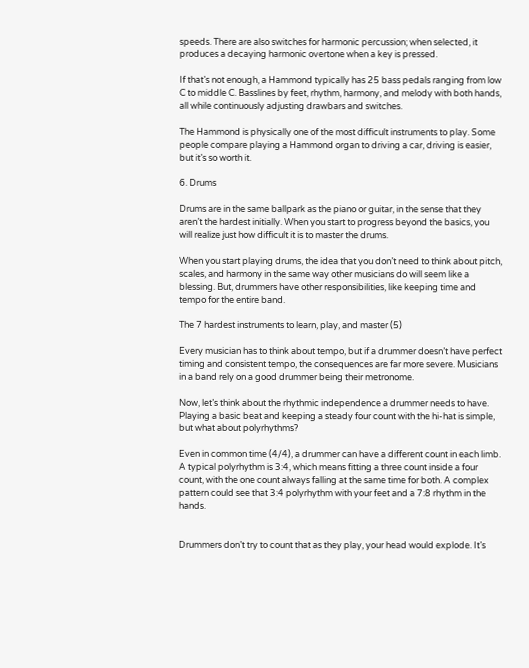speeds. There are also switches for harmonic percussion; when selected, it produces a decaying harmonic overtone when a key is pressed.

If that’s not enough, a Hammond typically has 25 bass pedals ranging from low C to middle C. Basslines by feet, rhythm, harmony, and melody with both hands, all while continuously adjusting drawbars and switches.

The Hammond is physically one of the most difficult instruments to play. Some people compare playing a Hammond organ to driving a car, driving is easier, but it’s so worth it.

6. Drums

Drums are in the same ballpark as the piano or guitar, in the sense that they aren’t the hardest initially. When you start to progress beyond the basics, you will realize just how difficult it is to master the drums.

When you start playing drums, the idea that you don’t need to think about pitch, scales, and harmony in the same way other musicians do will seem like a blessing. But, drummers have other responsibilities, like keeping time and tempo for the entire band.

The 7 hardest instruments to learn, play, and master (5)

Every musician has to think about tempo, but if a drummer doesn’t have perfect timing and consistent tempo, the consequences are far more severe. Musicians in a band rely on a good drummer being their metronome.

Now, let’s think about the rhythmic independence a drummer needs to have. Playing a basic beat and keeping a steady four count with the hi-hat is simple, but what about polyrhythms?

Even in common time (4/4), a drummer can have a different count in each limb. A typical polyrhythm is 3:4, which means fitting a three count inside a four count, with the one count always falling at the same time for both. A complex pattern could see that 3:4 polyrhythm with your feet and a 7:8 rhythm in the hands.


Drummers don’t try to count that as they play, your head would explode. It’s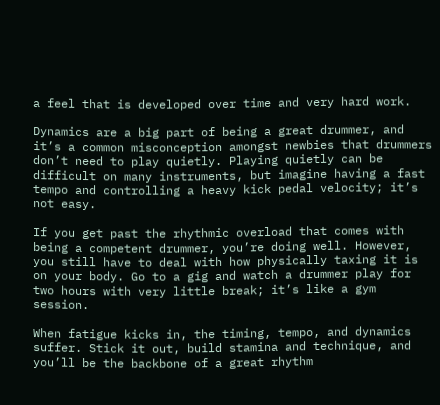a feel that is developed over time and very hard work.

Dynamics are a big part of being a great drummer, and it’s a common misconception amongst newbies that drummers don’t need to play quietly. Playing quietly can be difficult on many instruments, but imagine having a fast tempo and controlling a heavy kick pedal velocity; it’s not easy.

If you get past the rhythmic overload that comes with being a competent drummer, you’re doing well. However, you still have to deal with how physically taxing it is on your body. Go to a gig and watch a drummer play for two hours with very little break; it’s like a gym session.

When fatigue kicks in, the timing, tempo, and dynamics suffer. Stick it out, build stamina and technique, and you’ll be the backbone of a great rhythm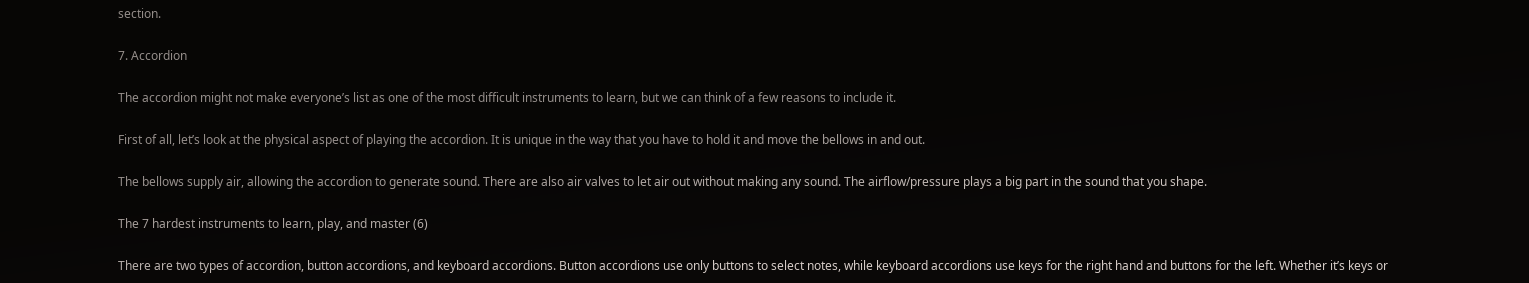section.

7. Accordion

The accordion might not make everyone’s list as one of the most difficult instruments to learn, but we can think of a few reasons to include it.

First of all, let’s look at the physical aspect of playing the accordion. It is unique in the way that you have to hold it and move the bellows in and out.

The bellows supply air, allowing the accordion to generate sound. There are also air valves to let air out without making any sound. The airflow/pressure plays a big part in the sound that you shape.

The 7 hardest instruments to learn, play, and master (6)

There are two types of accordion, button accordions, and keyboard accordions. Button accordions use only buttons to select notes, while keyboard accordions use keys for the right hand and buttons for the left. Whether it’s keys or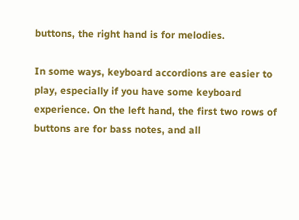buttons, the right hand is for melodies.

In some ways, keyboard accordions are easier to play, especially if you have some keyboard experience. On the left hand, the first two rows of buttons are for bass notes, and all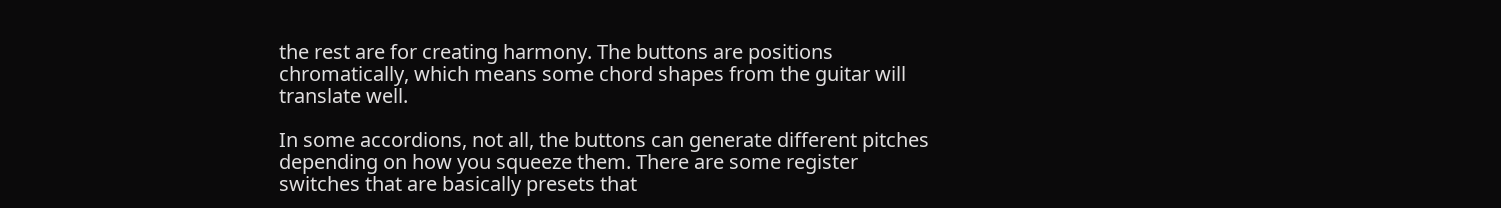the rest are for creating harmony. The buttons are positions chromatically, which means some chord shapes from the guitar will translate well.

In some accordions, not all, the buttons can generate different pitches depending on how you squeeze them. There are some register switches that are basically presets that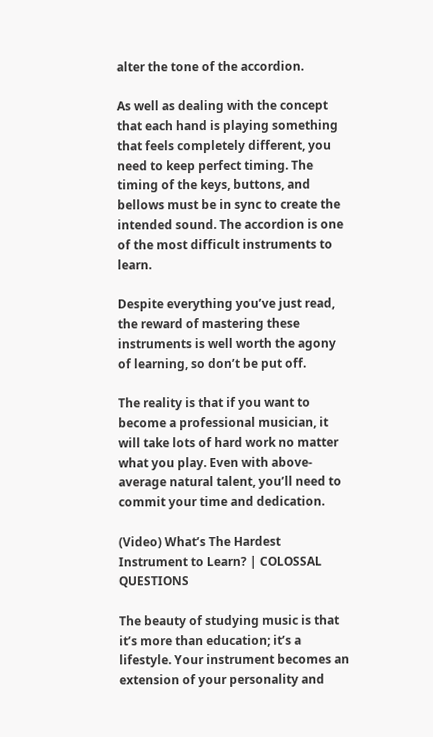alter the tone of the accordion.

As well as dealing with the concept that each hand is playing something that feels completely different, you need to keep perfect timing. The timing of the keys, buttons, and bellows must be in sync to create the intended sound. The accordion is one of the most difficult instruments to learn.

Despite everything you’ve just read, the reward of mastering these instruments is well worth the agony of learning, so don’t be put off.

The reality is that if you want to become a professional musician, it will take lots of hard work no matter what you play. Even with above-average natural talent, you’ll need to commit your time and dedication.

(Video) What’s The Hardest Instrument to Learn? | COLOSSAL QUESTIONS

The beauty of studying music is that it’s more than education; it’s a lifestyle. Your instrument becomes an extension of your personality and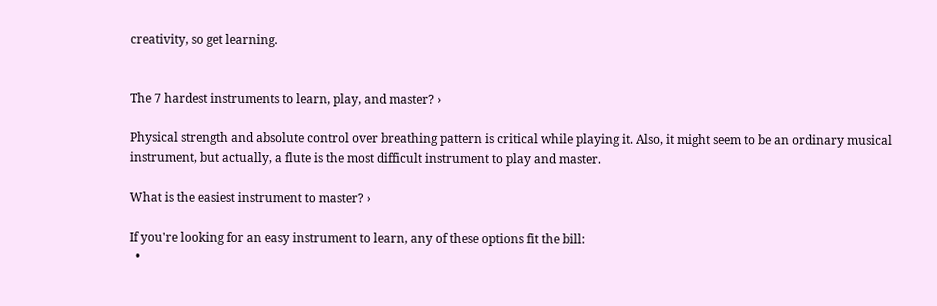creativity, so get learning.


The 7 hardest instruments to learn, play, and master? ›

Physical strength and absolute control over breathing pattern is critical while playing it. Also, it might seem to be an ordinary musical instrument, but actually, a flute is the most difficult instrument to play and master.

What is the easiest instrument to master? ›

If you're looking for an easy instrument to learn, any of these options fit the bill:
  •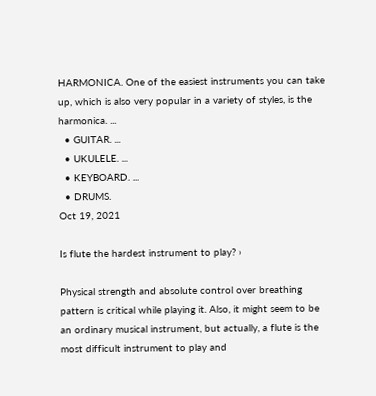HARMONICA. One of the easiest instruments you can take up, which is also very popular in a variety of styles, is the harmonica. ...
  • GUITAR. ...
  • UKULELE. ...
  • KEYBOARD. ...
  • DRUMS.
Oct 19, 2021

Is flute the hardest instrument to play? ›

Physical strength and absolute control over breathing pattern is critical while playing it. Also, it might seem to be an ordinary musical instrument, but actually, a flute is the most difficult instrument to play and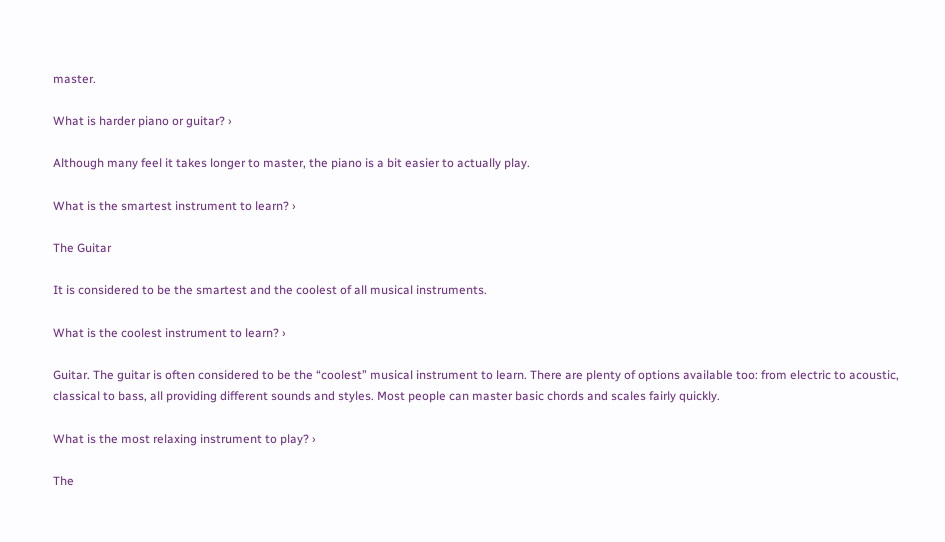master.

What is harder piano or guitar? ›

Although many feel it takes longer to master, the piano is a bit easier to actually play.

What is the smartest instrument to learn? ›

The Guitar

It is considered to be the smartest and the coolest of all musical instruments.

What is the coolest instrument to learn? ›

Guitar. The guitar is often considered to be the “coolest” musical instrument to learn. There are plenty of options available too: from electric to acoustic, classical to bass, all providing different sounds and styles. Most people can master basic chords and scales fairly quickly.

What is the most relaxing instrument to play? ›

The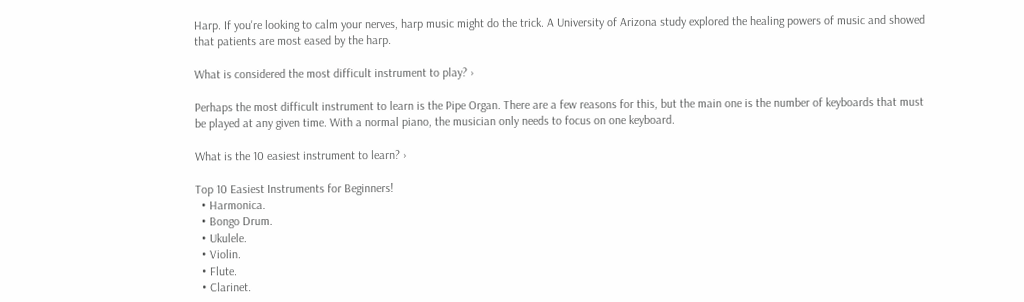Harp. If you're looking to calm your nerves, harp music might do the trick. A University of Arizona study explored the healing powers of music and showed that patients are most eased by the harp.

What is considered the most difficult instrument to play? ›

Perhaps the most difficult instrument to learn is the Pipe Organ. There are a few reasons for this, but the main one is the number of keyboards that must be played at any given time. With a normal piano, the musician only needs to focus on one keyboard.

What is the 10 easiest instrument to learn? ›

Top 10 Easiest Instruments for Beginners!
  • Harmonica.
  • Bongo Drum.
  • Ukulele.
  • Violin.
  • Flute.
  • Clarinet.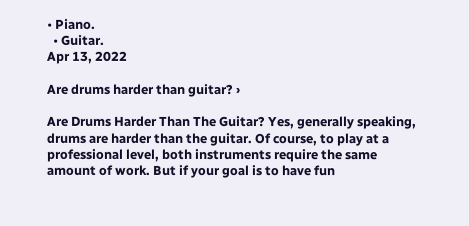• Piano.
  • Guitar.
Apr 13, 2022

Are drums harder than guitar? ›

Are Drums Harder Than The Guitar? Yes, generally speaking, drums are harder than the guitar. Of course, to play at a professional level, both instruments require the same amount of work. But if your goal is to have fun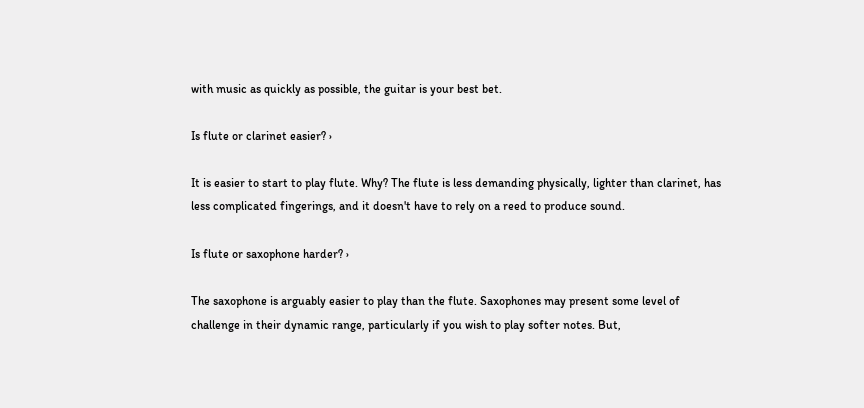with music as quickly as possible, the guitar is your best bet.

Is flute or clarinet easier? ›

It is easier to start to play flute. Why? The flute is less demanding physically, lighter than clarinet, has less complicated fingerings, and it doesn't have to rely on a reed to produce sound.

Is flute or saxophone harder? ›

The saxophone is arguably easier to play than the flute. Saxophones may present some level of challenge in their dynamic range, particularly if you wish to play softer notes. But,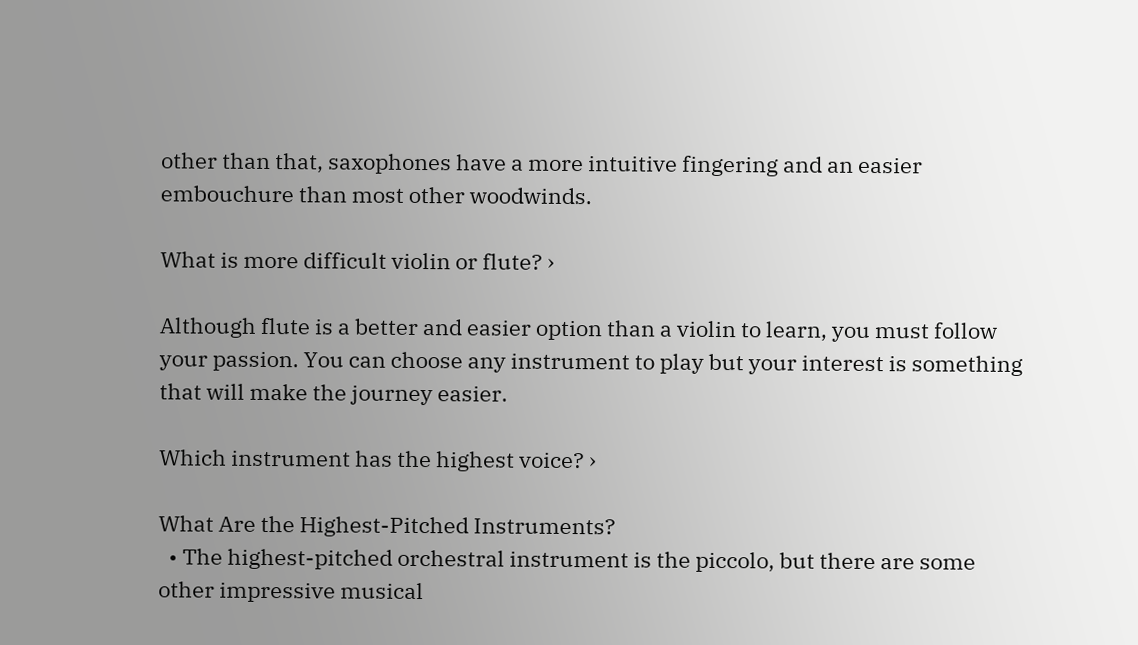other than that, saxophones have a more intuitive fingering and an easier embouchure than most other woodwinds.

What is more difficult violin or flute? ›

Although flute is a better and easier option than a violin to learn, you must follow your passion. You can choose any instrument to play but your interest is something that will make the journey easier.

Which instrument has the highest voice? ›

What Are the Highest-Pitched Instruments?
  • The highest-pitched orchestral instrument is the piccolo, but there are some other impressive musical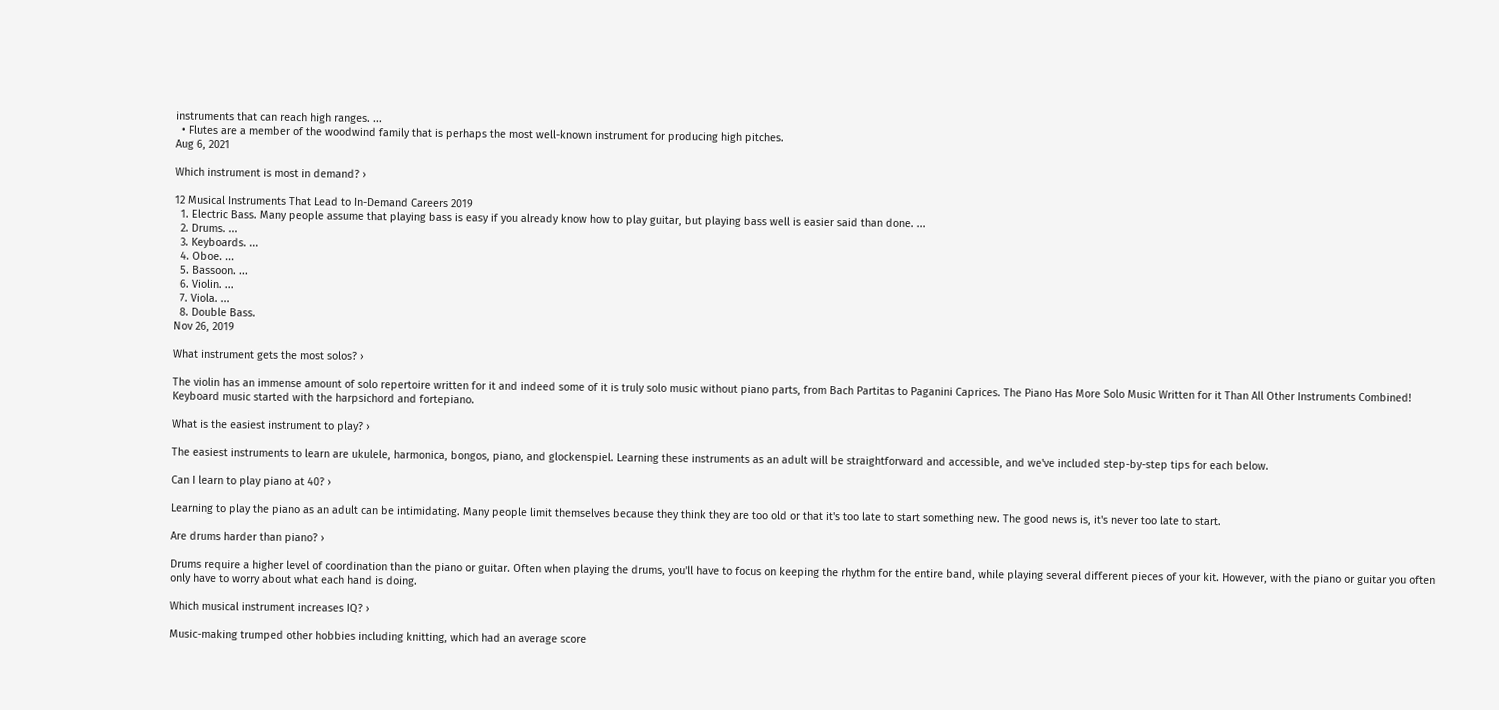instruments that can reach high ranges. ...
  • Flutes are a member of the woodwind family that is perhaps the most well-known instrument for producing high pitches.
Aug 6, 2021

Which instrument is most in demand? ›

12 Musical Instruments That Lead to In-Demand Careers 2019
  1. Electric Bass. Many people assume that playing bass is easy if you already know how to play guitar, but playing bass well is easier said than done. ...
  2. Drums. ...
  3. Keyboards. ...
  4. Oboe. ...
  5. Bassoon. ...
  6. Violin. ...
  7. Viola. ...
  8. Double Bass.
Nov 26, 2019

What instrument gets the most solos? ›

The violin has an immense amount of solo repertoire written for it and indeed some of it is truly solo music without piano parts, from Bach Partitas to Paganini Caprices. The Piano Has More Solo Music Written for it Than All Other Instruments Combined! Keyboard music started with the harpsichord and fortepiano.

What is the easiest instrument to play? ›

The easiest instruments to learn are ukulele, harmonica, bongos, piano, and glockenspiel. Learning these instruments as an adult will be straightforward and accessible, and we've included step-by-step tips for each below.

Can I learn to play piano at 40? ›

Learning to play the piano as an adult can be intimidating. Many people limit themselves because they think they are too old or that it's too late to start something new. The good news is, it's never too late to start.

Are drums harder than piano? ›

Drums require a higher level of coordination than the piano or guitar. Often when playing the drums, you'll have to focus on keeping the rhythm for the entire band, while playing several different pieces of your kit. However, with the piano or guitar you often only have to worry about what each hand is doing.

Which musical instrument increases IQ? ›

Music-making trumped other hobbies including knitting, which had an average score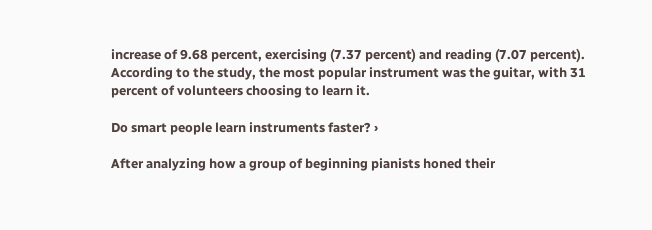increase of 9.68 percent, exercising (7.37 percent) and reading (7.07 percent). According to the study, the most popular instrument was the guitar, with 31 percent of volunteers choosing to learn it.

Do smart people learn instruments faster? ›

After analyzing how a group of beginning pianists honed their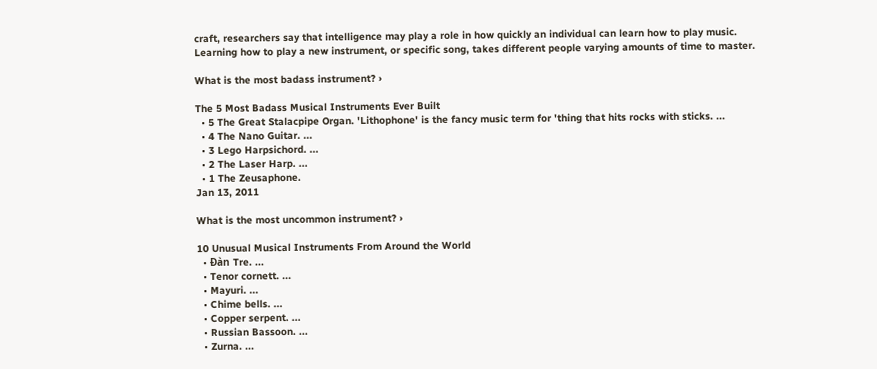craft, researchers say that intelligence may play a role in how quickly an individual can learn how to play music. Learning how to play a new instrument, or specific song, takes different people varying amounts of time to master.

What is the most badass instrument? ›

The 5 Most Badass Musical Instruments Ever Built
  • 5 The Great Stalacpipe Organ. 'Lithophone' is the fancy music term for 'thing that hits rocks with sticks. ...
  • 4 The Nano Guitar. ...
  • 3 Lego Harpsichord. ...
  • 2 The Laser Harp. ...
  • 1 The Zeusaphone.
Jan 13, 2011

What is the most uncommon instrument? ›

10 Unusual Musical Instruments From Around the World
  • Ðàn Tre. ...
  • Tenor cornett. ...
  • Mayuri. ...
  • Chime bells. ...
  • Copper serpent. ...
  • Russian Bassoon. ...
  • Zurna. ...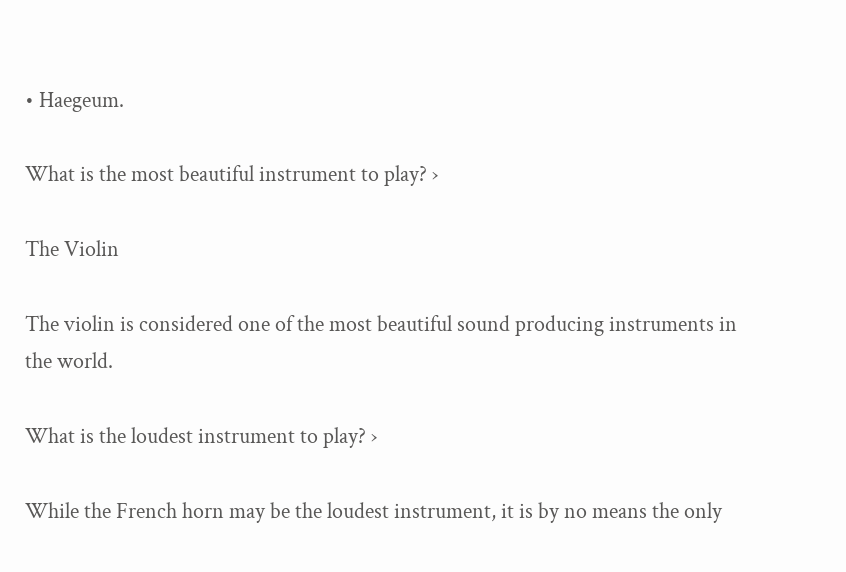• Haegeum.

What is the most beautiful instrument to play? ›

The Violin

The violin is considered one of the most beautiful sound producing instruments in the world.

What is the loudest instrument to play? ›

While the French horn may be the loudest instrument, it is by no means the only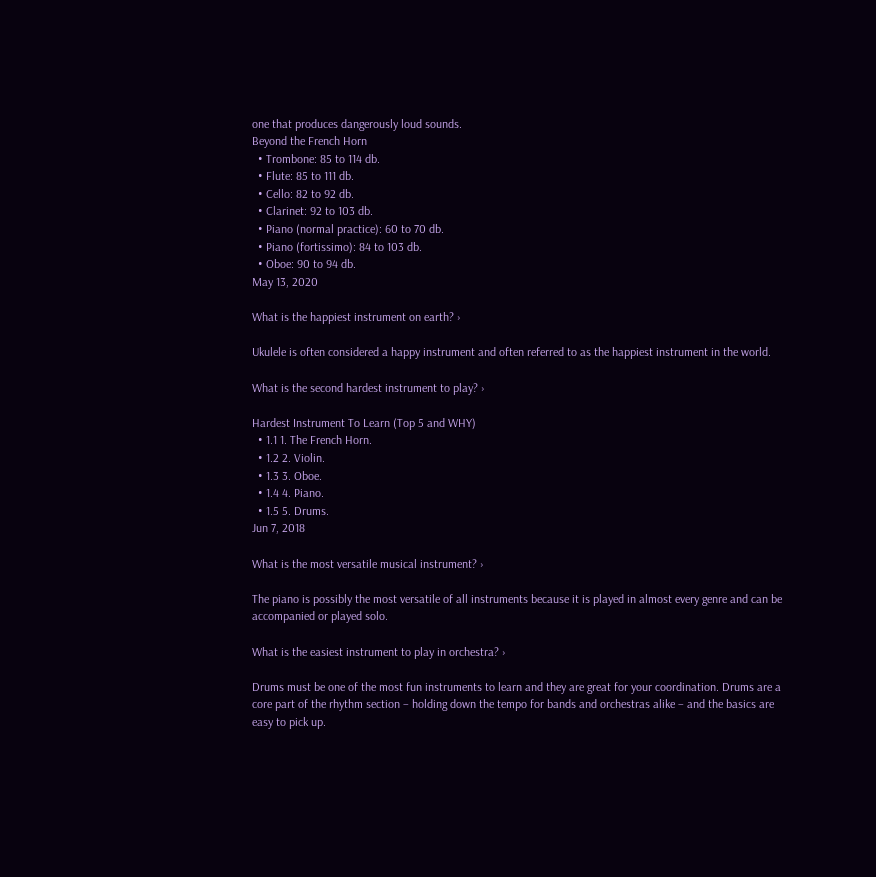one that produces dangerously loud sounds.
Beyond the French Horn
  • Trombone: 85 to 114 db.
  • Flute: 85 to 111 db.
  • Cello: 82 to 92 db.
  • Clarinet: 92 to 103 db.
  • Piano (normal practice): 60 to 70 db.
  • Piano (fortissimo): 84 to 103 db.
  • Oboe: 90 to 94 db.
May 13, 2020

What is the happiest instrument on earth? ›

Ukulele is often considered a happy instrument and often referred to as the happiest instrument in the world.

What is the second hardest instrument to play? ›

Hardest Instrument To Learn (Top 5 and WHY)
  • 1.1 1. The French Horn.
  • 1.2 2. Violin.
  • 1.3 3. Oboe.
  • 1.4 4. Piano.
  • 1.5 5. Drums.
Jun 7, 2018

What is the most versatile musical instrument? ›

The piano is possibly the most versatile of all instruments because it is played in almost every genre and can be accompanied or played solo.

What is the easiest instrument to play in orchestra? ›

Drums must be one of the most fun instruments to learn and they are great for your coordination. Drums are a core part of the rhythm section – holding down the tempo for bands and orchestras alike – and the basics are easy to pick up.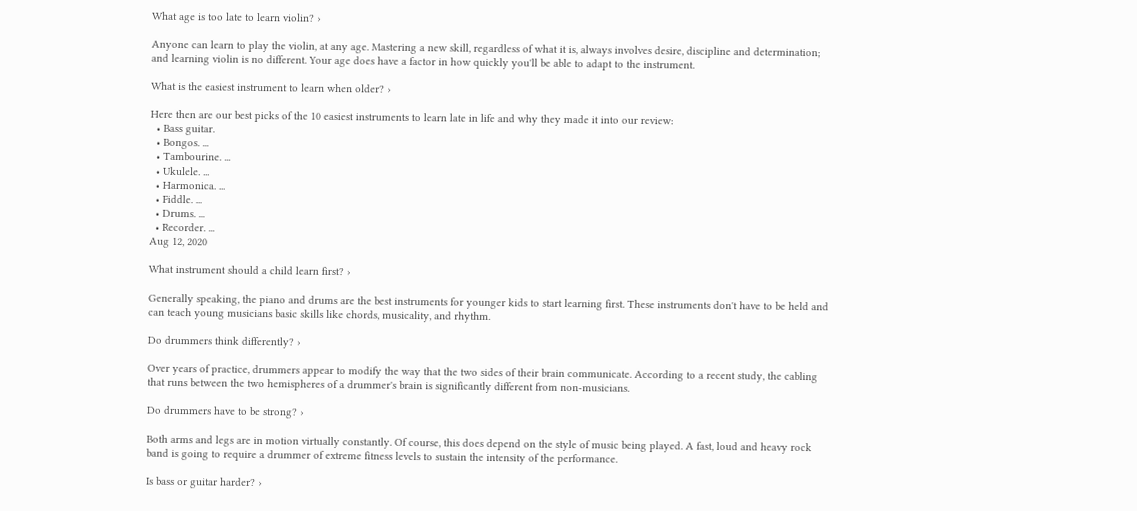What age is too late to learn violin? ›

Anyone can learn to play the violin, at any age. Mastering a new skill, regardless of what it is, always involves desire, discipline and determination; and learning violin is no different. Your age does have a factor in how quickly you'll be able to adapt to the instrument.

What is the easiest instrument to learn when older? ›

Here then are our best picks of the 10 easiest instruments to learn late in life and why they made it into our review:
  • Bass guitar.
  • Bongos. ...
  • Tambourine. ...
  • Ukulele. ...
  • Harmonica. ...
  • Fiddle. ...
  • Drums. ...
  • Recorder. ...
Aug 12, 2020

What instrument should a child learn first? ›

Generally speaking, the piano and drums are the best instruments for younger kids to start learning first. These instruments don't have to be held and can teach young musicians basic skills like chords, musicality, and rhythm.

Do drummers think differently? ›

Over years of practice, drummers appear to modify the way that the two sides of their brain communicate. According to a recent study, the cabling that runs between the two hemispheres of a drummer's brain is significantly different from non-musicians.

Do drummers have to be strong? ›

Both arms and legs are in motion virtually constantly. Of course, this does depend on the style of music being played. A fast, loud and heavy rock band is going to require a drummer of extreme fitness levels to sustain the intensity of the performance.

Is bass or guitar harder? ›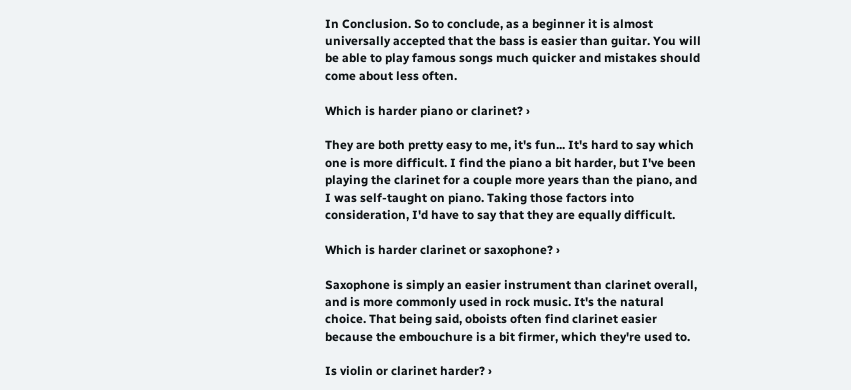In Conclusion. So to conclude, as a beginner it is almost universally accepted that the bass is easier than guitar. You will be able to play famous songs much quicker and mistakes should come about less often.

Which is harder piano or clarinet? ›

They are both pretty easy to me, it's fun... It's hard to say which one is more difficult. I find the piano a bit harder, but I've been playing the clarinet for a couple more years than the piano, and I was self-taught on piano. Taking those factors into consideration, I'd have to say that they are equally difficult.

Which is harder clarinet or saxophone? ›

Saxophone is simply an easier instrument than clarinet overall, and is more commonly used in rock music. It's the natural choice. That being said, oboists often find clarinet easier because the embouchure is a bit firmer, which they're used to.

Is violin or clarinet harder? ›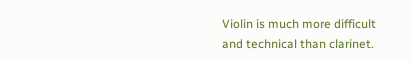Violin is much more difficult and technical than clarinet.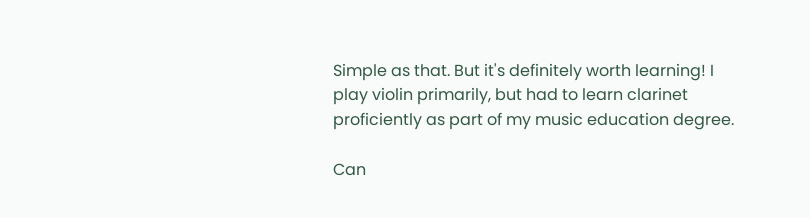Simple as that. But it's definitely worth learning! I play violin primarily, but had to learn clarinet proficiently as part of my music education degree.

Can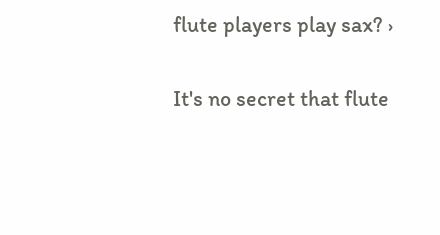flute players play sax? ›

It's no secret that flute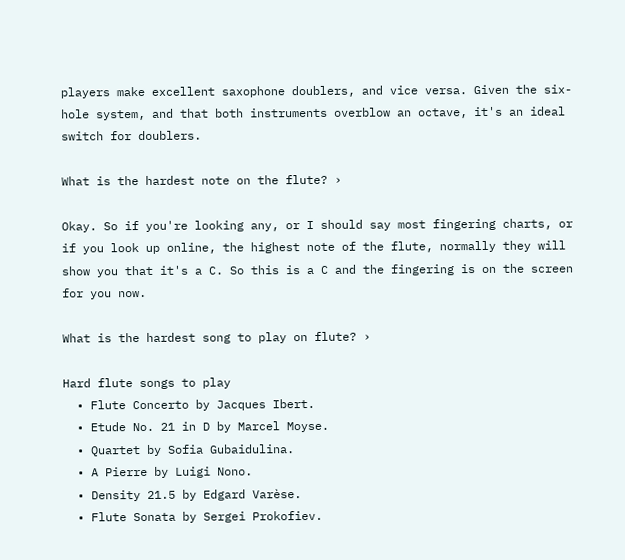players make excellent saxophone doublers, and vice versa. Given the six-hole system, and that both instruments overblow an octave, it's an ideal switch for doublers.

What is the hardest note on the flute? ›

Okay. So if you're looking any, or I should say most fingering charts, or if you look up online, the highest note of the flute, normally they will show you that it's a C. So this is a C and the fingering is on the screen for you now.

What is the hardest song to play on flute? ›

Hard flute songs to play
  • Flute Concerto by Jacques Ibert.
  • Etude No. 21 in D by Marcel Moyse.
  • Quartet by Sofia Gubaidulina.
  • A Pierre by Luigi Nono.
  • Density 21.5 by Edgard Varèse.
  • Flute Sonata by Sergei Prokofiev.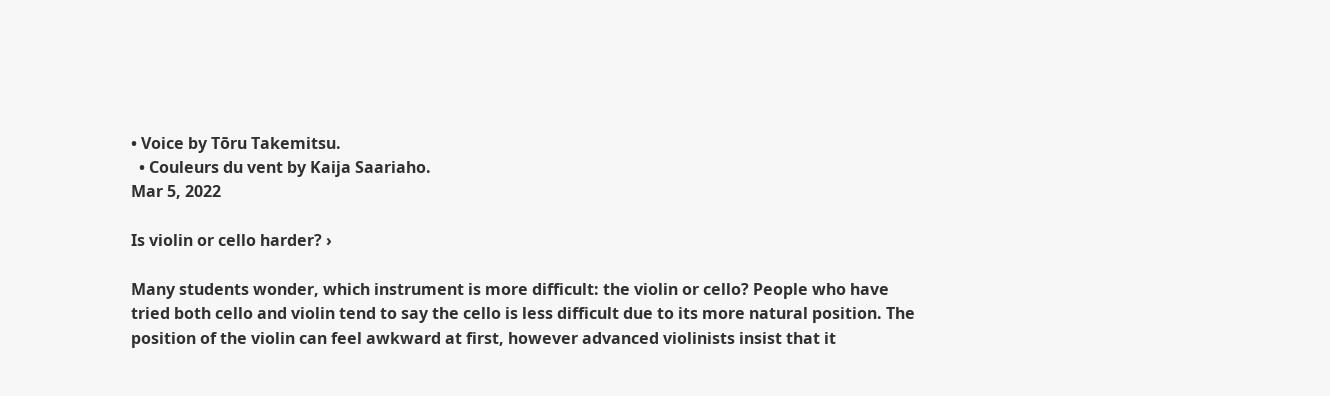• Voice by Tōru Takemitsu.
  • Couleurs du vent by Kaija Saariaho.
Mar 5, 2022

Is violin or cello harder? ›

Many students wonder, which instrument is more difficult: the violin or cello? People who have tried both cello and violin tend to say the cello is less difficult due to its more natural position. The position of the violin can feel awkward at first, however advanced violinists insist that it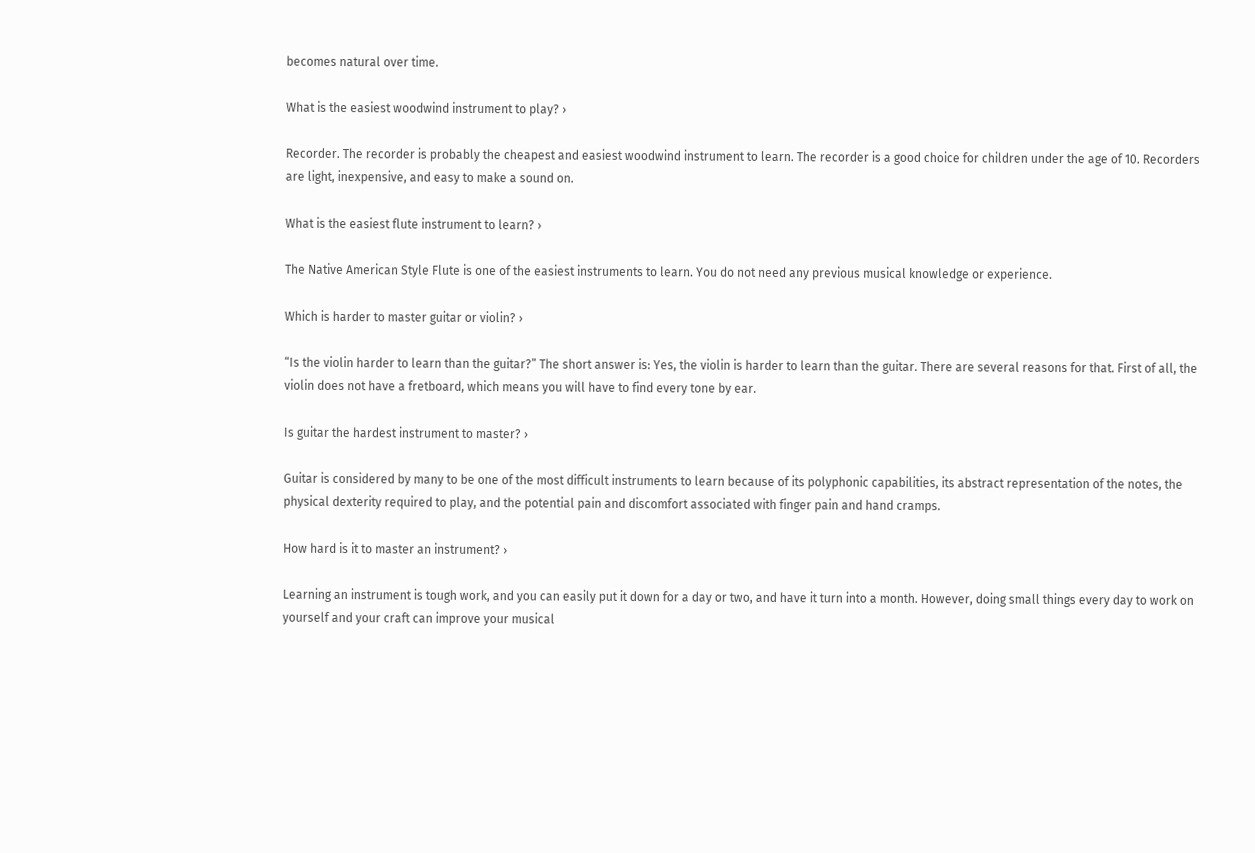becomes natural over time.

What is the easiest woodwind instrument to play? ›

Recorder. The recorder is probably the cheapest and easiest woodwind instrument to learn. The recorder is a good choice for children under the age of 10. Recorders are light, inexpensive, and easy to make a sound on.

What is the easiest flute instrument to learn? ›

The Native American Style Flute is one of the easiest instruments to learn. You do not need any previous musical knowledge or experience.

Which is harder to master guitar or violin? ›

“Is the violin harder to learn than the guitar?” The short answer is: Yes, the violin is harder to learn than the guitar. There are several reasons for that. First of all, the violin does not have a fretboard, which means you will have to find every tone by ear.

Is guitar the hardest instrument to master? ›

Guitar is considered by many to be one of the most difficult instruments to learn because of its polyphonic capabilities, its abstract representation of the notes, the physical dexterity required to play, and the potential pain and discomfort associated with finger pain and hand cramps.

How hard is it to master an instrument? ›

Learning an instrument is tough work, and you can easily put it down for a day or two, and have it turn into a month. However, doing small things every day to work on yourself and your craft can improve your musical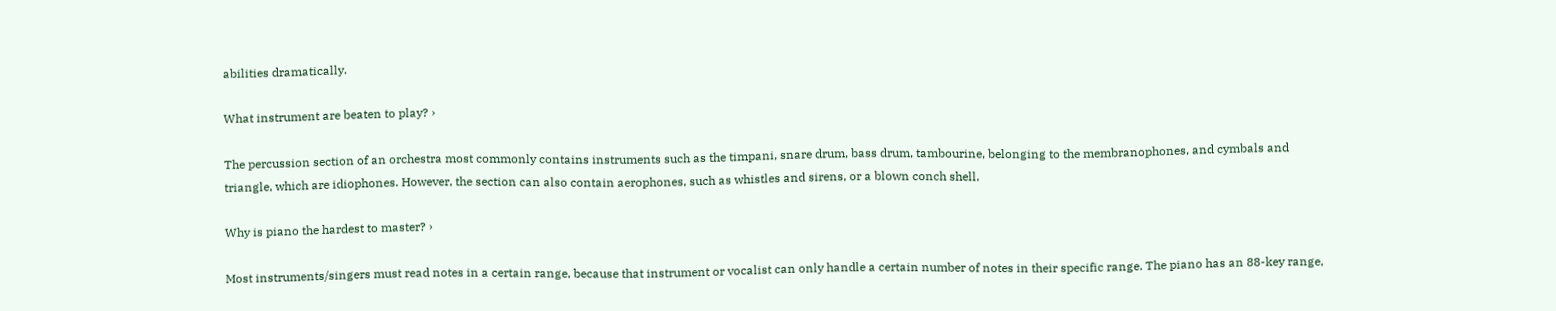abilities dramatically.

What instrument are beaten to play? ›

The percussion section of an orchestra most commonly contains instruments such as the timpani, snare drum, bass drum, tambourine, belonging to the membranophones, and cymbals and triangle, which are idiophones. However, the section can also contain aerophones, such as whistles and sirens, or a blown conch shell.

Why is piano the hardest to master? ›

Most instruments/singers must read notes in a certain range, because that instrument or vocalist can only handle a certain number of notes in their specific range. The piano has an 88-key range,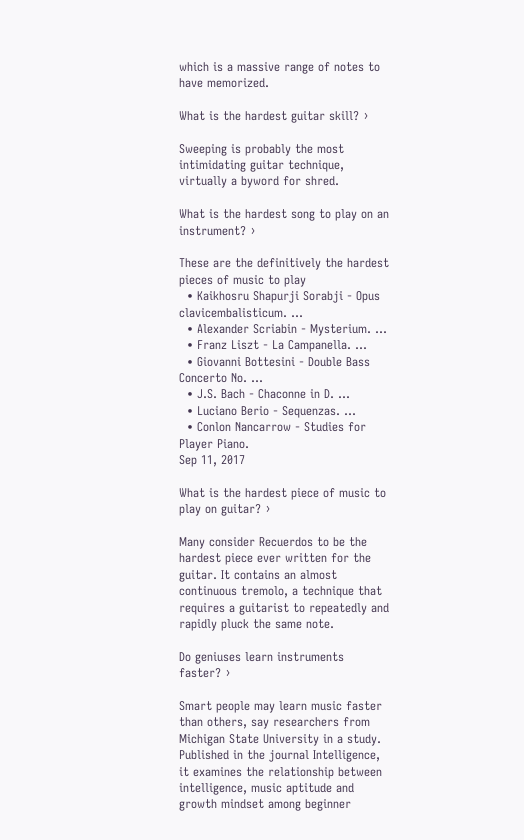which is a massive range of notes to have memorized.

What is the hardest guitar skill? ›

Sweeping is probably the most intimidating guitar technique, virtually a byword for shred.

What is the hardest song to play on an instrument? ›

These are the definitively the hardest pieces of music to play
  • Kaikhosru Shapurji Sorabji - Opus clavicembalisticum. ...
  • Alexander Scriabin - Mysterium. ...
  • Franz Liszt - La Campanella. ...
  • Giovanni Bottesini - Double Bass Concerto No. ...
  • J.S. Bach - Chaconne in D. ...
  • Luciano Berio - Sequenzas. ...
  • Conlon Nancarrow - Studies for Player Piano.
Sep 11, 2017

What is the hardest piece of music to play on guitar? ›

Many consider Recuerdos to be the hardest piece ever written for the guitar. It contains an almost continuous tremolo, a technique that requires a guitarist to repeatedly and rapidly pluck the same note.

Do geniuses learn instruments faster? ›

Smart people may learn music faster than others, say researchers from Michigan State University in a study. Published in the journal Intelligence, it examines the relationship between intelligence, music aptitude and growth mindset among beginner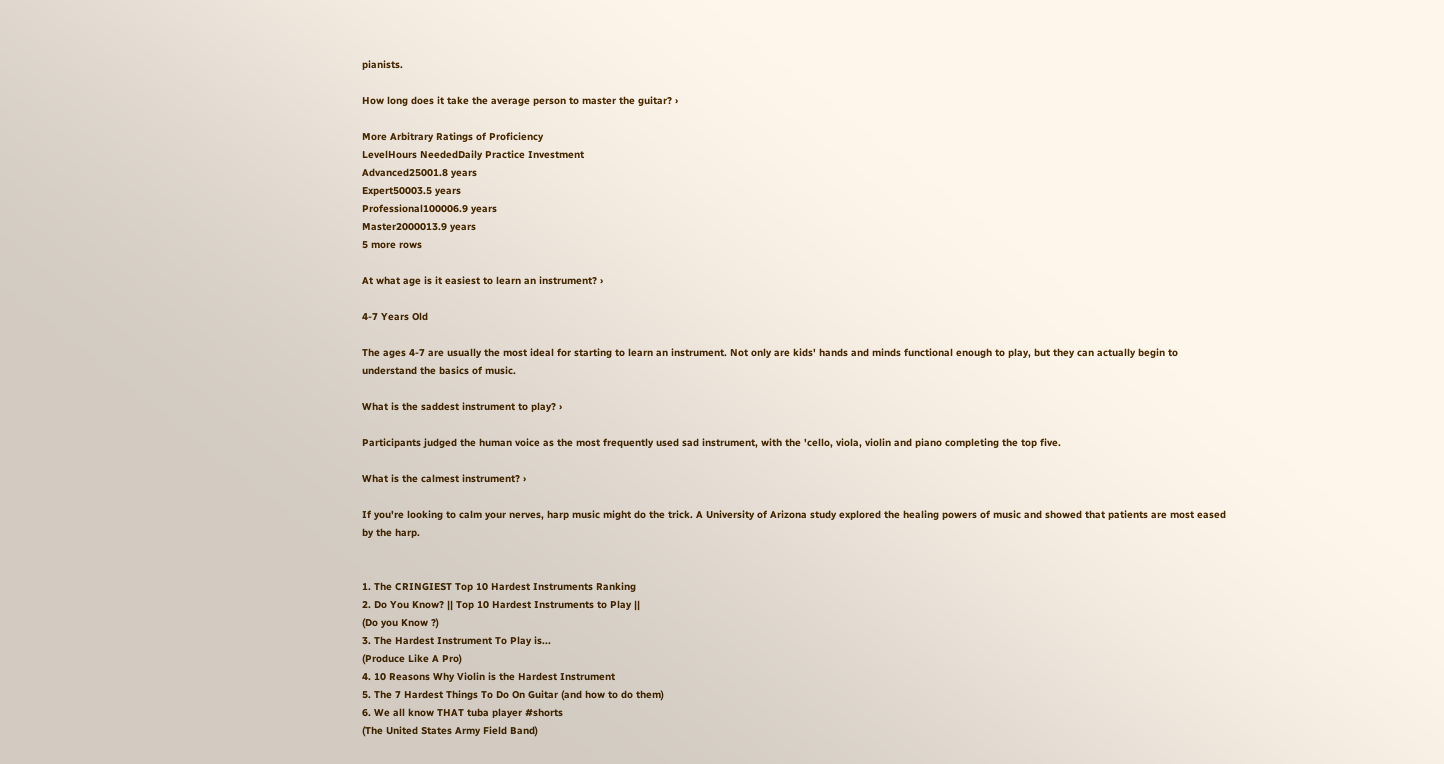pianists.

How long does it take the average person to master the guitar? ›

More Arbitrary Ratings of Proficiency
LevelHours NeededDaily Practice Investment
Advanced25001.8 years
Expert50003.5 years
Professional100006.9 years
Master2000013.9 years
5 more rows

At what age is it easiest to learn an instrument? ›

4-7 Years Old

The ages 4-7 are usually the most ideal for starting to learn an instrument. Not only are kids' hands and minds functional enough to play, but they can actually begin to understand the basics of music.

What is the saddest instrument to play? ›

Participants judged the human voice as the most frequently used sad instrument, with the 'cello, viola, violin and piano completing the top five.

What is the calmest instrument? ›

If you're looking to calm your nerves, harp music might do the trick. A University of Arizona study explored the healing powers of music and showed that patients are most eased by the harp.


1. The CRINGIEST Top 10 Hardest Instruments Ranking
2. Do You Know? || Top 10 Hardest Instruments to Play ||
(Do you Know ?)
3. The Hardest Instrument To Play is...
(Produce Like A Pro)
4. 10 Reasons Why Violin is the Hardest Instrument
5. The 7 Hardest Things To Do On Guitar (and how to do them)
6. We all know THAT tuba player #shorts
(The United States Army Field Band)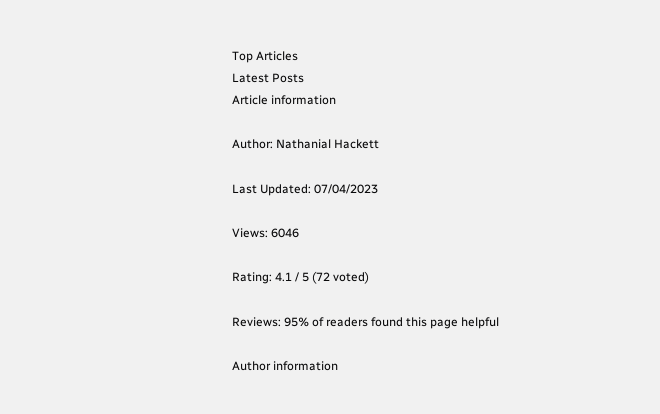Top Articles
Latest Posts
Article information

Author: Nathanial Hackett

Last Updated: 07/04/2023

Views: 6046

Rating: 4.1 / 5 (72 voted)

Reviews: 95% of readers found this page helpful

Author information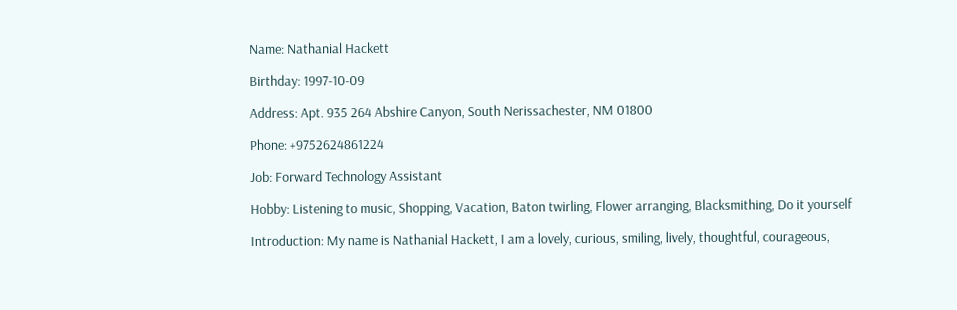Name: Nathanial Hackett

Birthday: 1997-10-09

Address: Apt. 935 264 Abshire Canyon, South Nerissachester, NM 01800

Phone: +9752624861224

Job: Forward Technology Assistant

Hobby: Listening to music, Shopping, Vacation, Baton twirling, Flower arranging, Blacksmithing, Do it yourself

Introduction: My name is Nathanial Hackett, I am a lovely, curious, smiling, lively, thoughtful, courageous,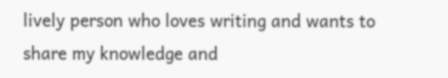lively person who loves writing and wants to share my knowledge and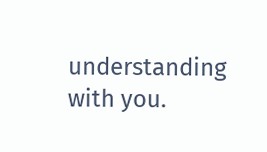understanding with you.